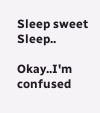Sleep sweet Sleep..

Okay..I'm confused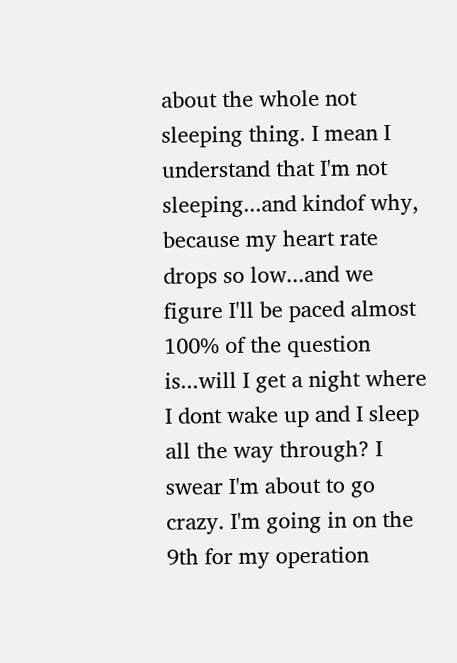about the whole not sleeping thing. I mean I understand that I'm not sleeping...and kindof why, because my heart rate drops so low...and we figure I'll be paced almost 100% of the question is...will I get a night where I dont wake up and I sleep all the way through? I swear I'm about to go crazy. I'm going in on the 9th for my operation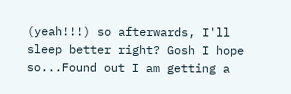(yeah!!!) so afterwards, I'll sleep better right? Gosh I hope so...Found out I am getting a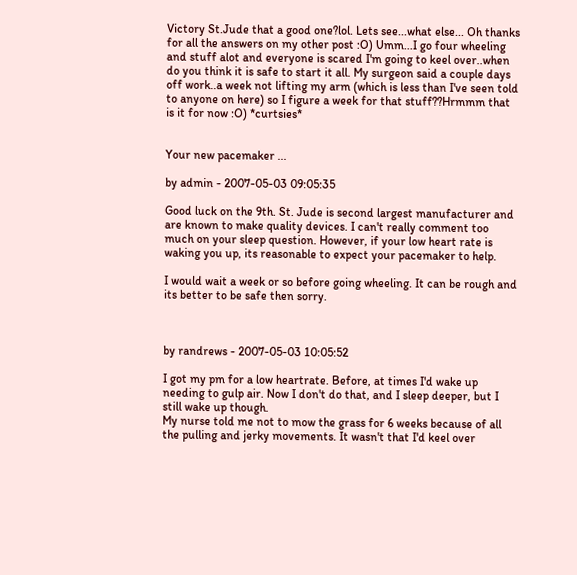Victory St.Jude that a good one?lol. Lets see...what else... Oh thanks for all the answers on my other post :O) Umm...I go four wheeling and stuff alot and everyone is scared I'm going to keel over..when do you think it is safe to start it all. My surgeon said a couple days off work..a week not lifting my arm (which is less than I've seen told to anyone on here) so I figure a week for that stuff??Hrmmm that is it for now :O) *curtsies*


Your new pacemaker ...

by admin - 2007-05-03 09:05:35

Good luck on the 9th. St. Jude is second largest manufacturer and are known to make quality devices. I can't really comment too much on your sleep question. However, if your low heart rate is waking you up, its reasonable to expect your pacemaker to help.

I would wait a week or so before going wheeling. It can be rough and its better to be safe then sorry.



by randrews - 2007-05-03 10:05:52

I got my pm for a low heartrate. Before, at times I'd wake up needing to gulp air. Now I don't do that, and I sleep deeper, but I still wake up though.
My nurse told me not to mow the grass for 6 weeks because of all the pulling and jerky movements. It wasn't that I'd keel over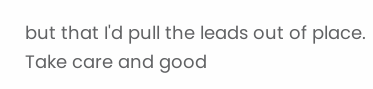but that I'd pull the leads out of place.
Take care and good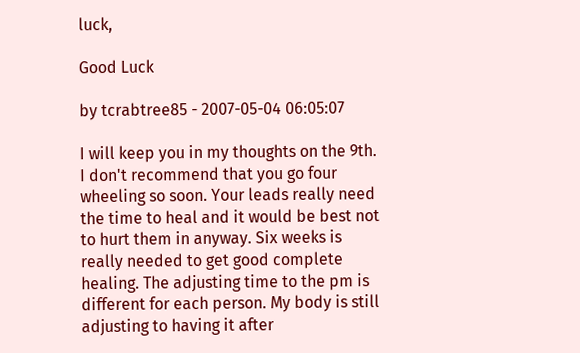luck,

Good Luck

by tcrabtree85 - 2007-05-04 06:05:07

I will keep you in my thoughts on the 9th. I don't recommend that you go four wheeling so soon. Your leads really need the time to heal and it would be best not to hurt them in anyway. Six weeks is really needed to get good complete healing. The adjusting time to the pm is different for each person. My body is still adjusting to having it after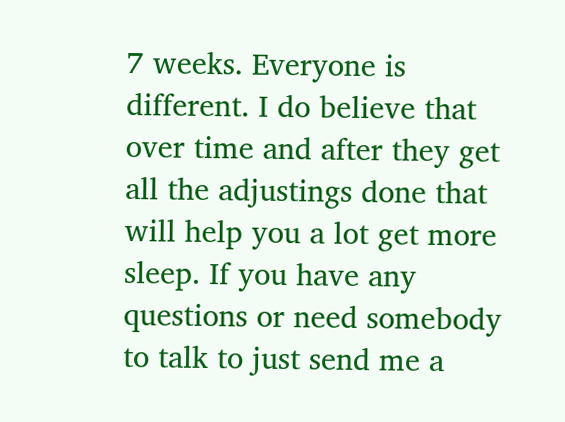7 weeks. Everyone is different. I do believe that over time and after they get all the adjustings done that will help you a lot get more sleep. If you have any questions or need somebody to talk to just send me a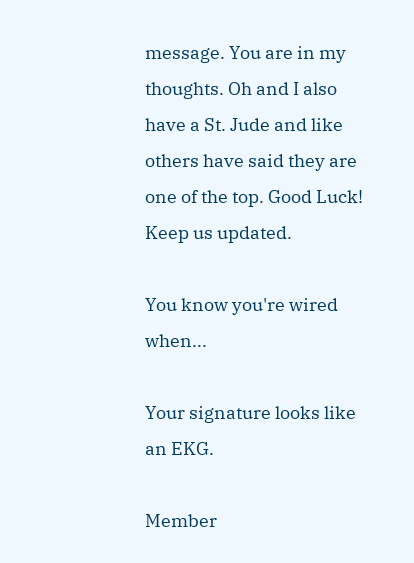message. You are in my thoughts. Oh and I also have a St. Jude and like others have said they are one of the top. Good Luck! Keep us updated.

You know you're wired when...

Your signature looks like an EKG.

Member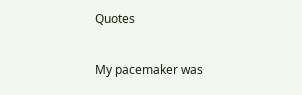Quotes

My pacemaker was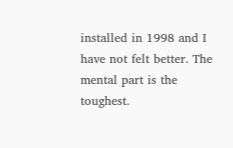installed in 1998 and I have not felt better. The mental part is the toughest.